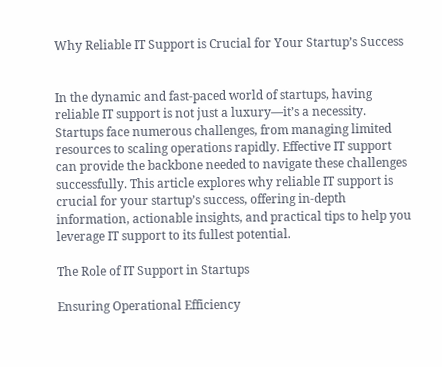Why Reliable IT Support is Crucial for Your Startup’s Success


In the dynamic and fast-paced world of startups, having reliable IT support is not just a luxury—it’s a necessity. Startups face numerous challenges, from managing limited resources to scaling operations rapidly. Effective IT support can provide the backbone needed to navigate these challenges successfully. This article explores why reliable IT support is crucial for your startup’s success, offering in-depth information, actionable insights, and practical tips to help you leverage IT support to its fullest potential.

The Role of IT Support in Startups

Ensuring Operational Efficiency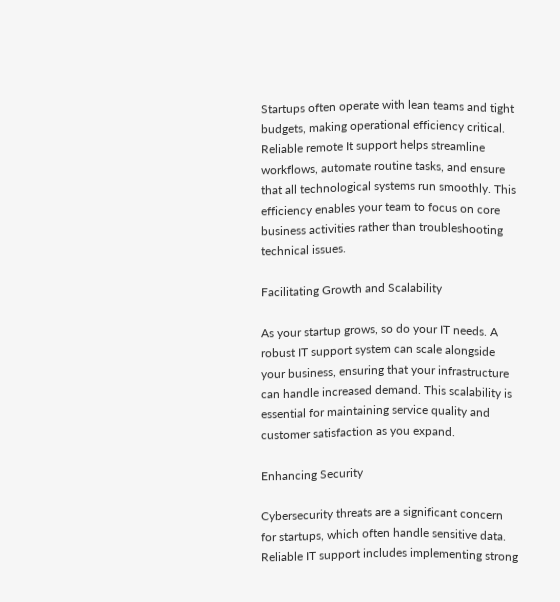Startups often operate with lean teams and tight budgets, making operational efficiency critical. Reliable remote It support helps streamline workflows, automate routine tasks, and ensure that all technological systems run smoothly. This efficiency enables your team to focus on core business activities rather than troubleshooting technical issues.

Facilitating Growth and Scalability

As your startup grows, so do your IT needs. A robust IT support system can scale alongside your business, ensuring that your infrastructure can handle increased demand. This scalability is essential for maintaining service quality and customer satisfaction as you expand.

Enhancing Security

Cybersecurity threats are a significant concern for startups, which often handle sensitive data. Reliable IT support includes implementing strong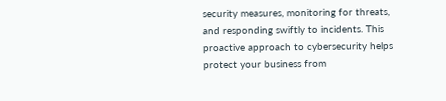security measures, monitoring for threats, and responding swiftly to incidents. This proactive approach to cybersecurity helps protect your business from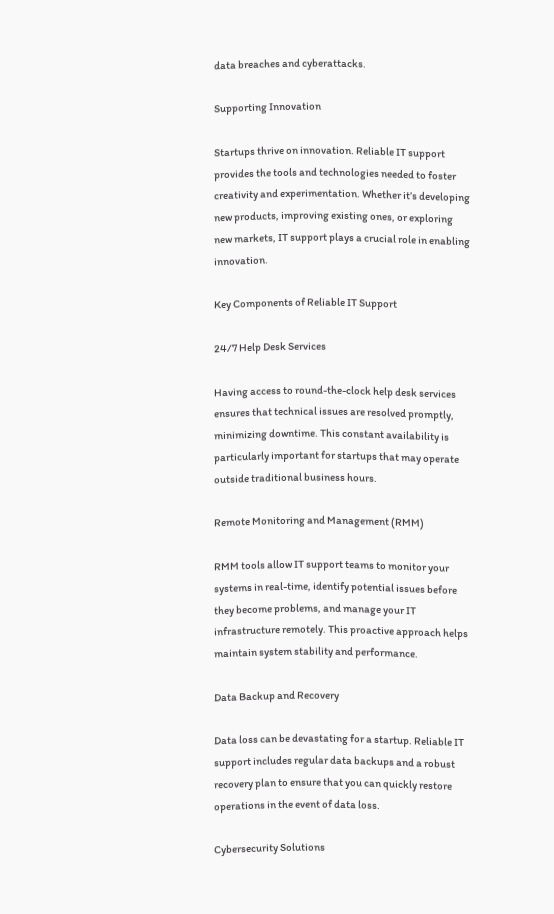data breaches and cyberattacks.

Supporting Innovation

Startups thrive on innovation. Reliable IT support provides the tools and technologies needed to foster creativity and experimentation. Whether it’s developing new products, improving existing ones, or exploring new markets, IT support plays a crucial role in enabling innovation.

Key Components of Reliable IT Support

24/7 Help Desk Services

Having access to round-the-clock help desk services ensures that technical issues are resolved promptly, minimizing downtime. This constant availability is particularly important for startups that may operate outside traditional business hours.

Remote Monitoring and Management (RMM)

RMM tools allow IT support teams to monitor your systems in real-time, identify potential issues before they become problems, and manage your IT infrastructure remotely. This proactive approach helps maintain system stability and performance.

Data Backup and Recovery

Data loss can be devastating for a startup. Reliable IT support includes regular data backups and a robust recovery plan to ensure that you can quickly restore operations in the event of data loss.

Cybersecurity Solutions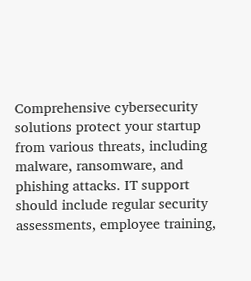Comprehensive cybersecurity solutions protect your startup from various threats, including malware, ransomware, and phishing attacks. IT support should include regular security assessments, employee training,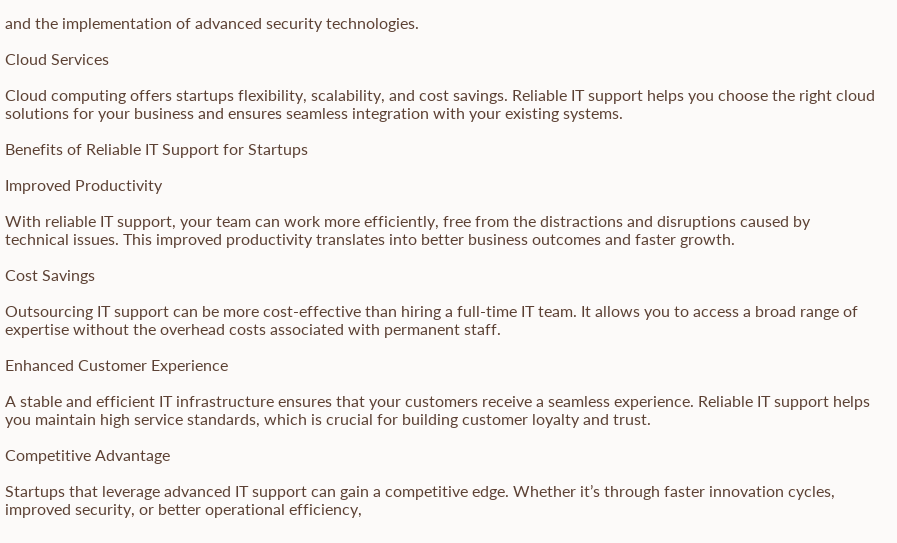and the implementation of advanced security technologies.

Cloud Services

Cloud computing offers startups flexibility, scalability, and cost savings. Reliable IT support helps you choose the right cloud solutions for your business and ensures seamless integration with your existing systems.

Benefits of Reliable IT Support for Startups

Improved Productivity

With reliable IT support, your team can work more efficiently, free from the distractions and disruptions caused by technical issues. This improved productivity translates into better business outcomes and faster growth.

Cost Savings

Outsourcing IT support can be more cost-effective than hiring a full-time IT team. It allows you to access a broad range of expertise without the overhead costs associated with permanent staff.

Enhanced Customer Experience

A stable and efficient IT infrastructure ensures that your customers receive a seamless experience. Reliable IT support helps you maintain high service standards, which is crucial for building customer loyalty and trust.

Competitive Advantage

Startups that leverage advanced IT support can gain a competitive edge. Whether it’s through faster innovation cycles, improved security, or better operational efficiency,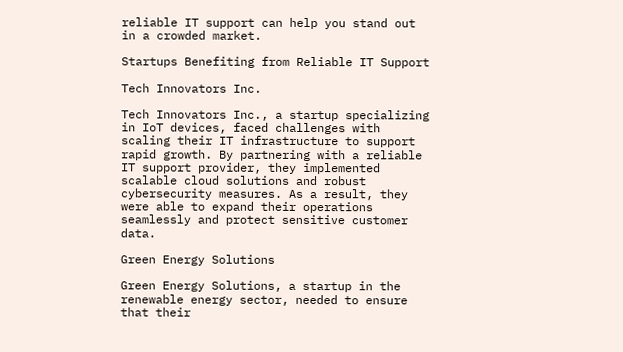reliable IT support can help you stand out in a crowded market.

Startups Benefiting from Reliable IT Support

Tech Innovators Inc.

Tech Innovators Inc., a startup specializing in IoT devices, faced challenges with scaling their IT infrastructure to support rapid growth. By partnering with a reliable IT support provider, they implemented scalable cloud solutions and robust cybersecurity measures. As a result, they were able to expand their operations seamlessly and protect sensitive customer data.

Green Energy Solutions

Green Energy Solutions, a startup in the renewable energy sector, needed to ensure that their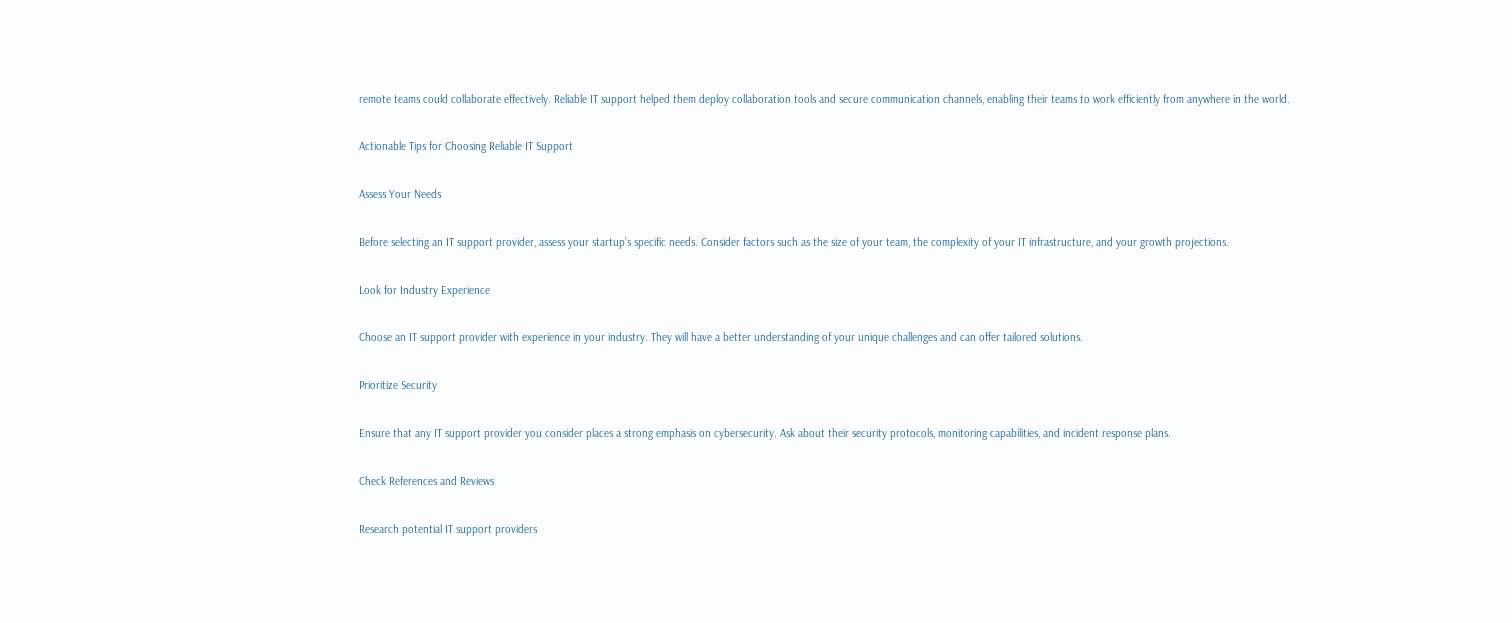remote teams could collaborate effectively. Reliable IT support helped them deploy collaboration tools and secure communication channels, enabling their teams to work efficiently from anywhere in the world.

Actionable Tips for Choosing Reliable IT Support

Assess Your Needs

Before selecting an IT support provider, assess your startup’s specific needs. Consider factors such as the size of your team, the complexity of your IT infrastructure, and your growth projections.

Look for Industry Experience

Choose an IT support provider with experience in your industry. They will have a better understanding of your unique challenges and can offer tailored solutions.

Prioritize Security

Ensure that any IT support provider you consider places a strong emphasis on cybersecurity. Ask about their security protocols, monitoring capabilities, and incident response plans.

Check References and Reviews

Research potential IT support providers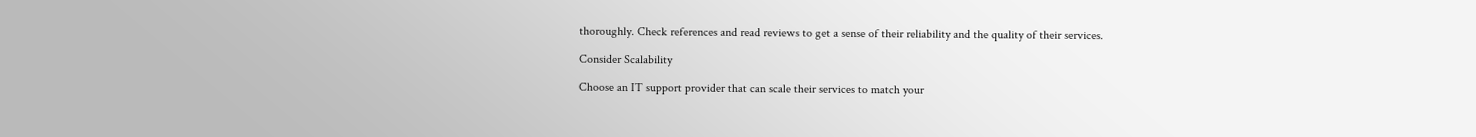thoroughly. Check references and read reviews to get a sense of their reliability and the quality of their services.

Consider Scalability

Choose an IT support provider that can scale their services to match your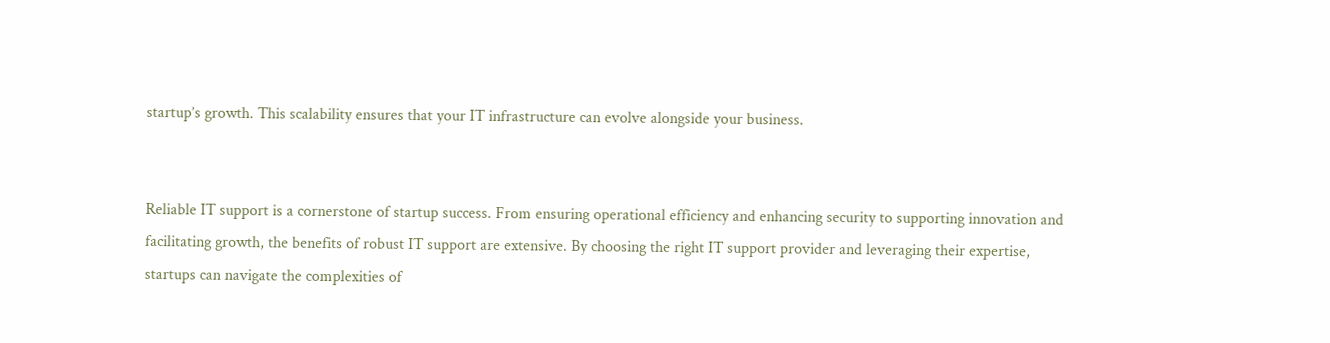startup’s growth. This scalability ensures that your IT infrastructure can evolve alongside your business.


Reliable IT support is a cornerstone of startup success. From ensuring operational efficiency and enhancing security to supporting innovation and facilitating growth, the benefits of robust IT support are extensive. By choosing the right IT support provider and leveraging their expertise, startups can navigate the complexities of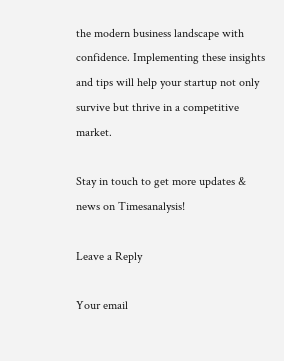the modern business landscape with confidence. Implementing these insights and tips will help your startup not only survive but thrive in a competitive market.

Stay in touch to get more updates & news on Timesanalysis!

Leave a Reply

Your email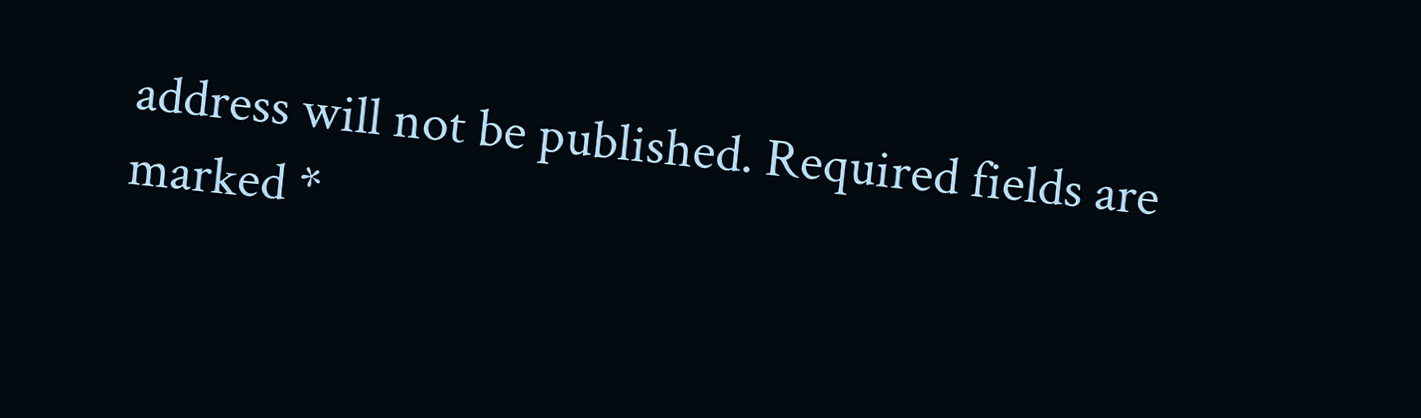address will not be published. Required fields are marked *